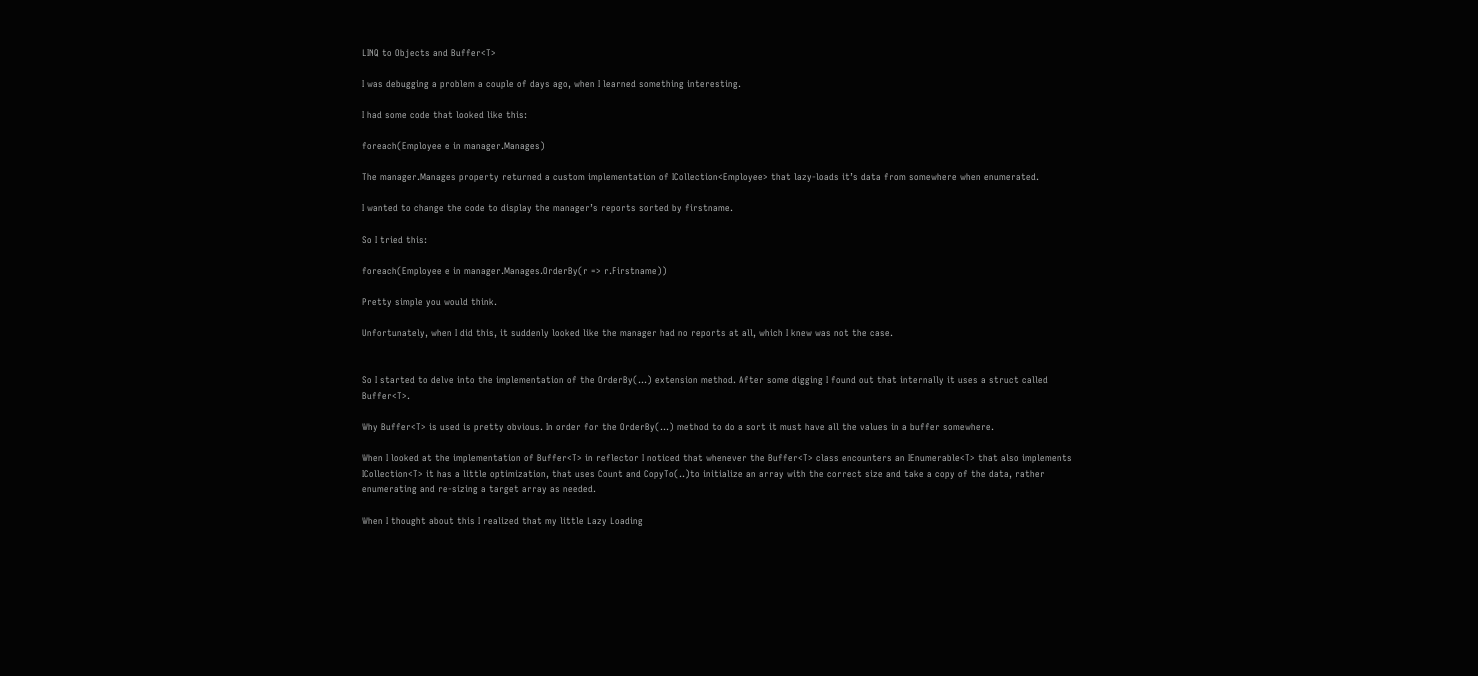LINQ to Objects and Buffer<T>

I was debugging a problem a couple of days ago, when I learned something interesting.

I had some code that looked like this:

foreach(Employee e in manager.Manages)

The manager.Manages property returned a custom implementation of ICollection<Employee> that lazy-loads it’s data from somewhere when enumerated.

I wanted to change the code to display the manager’s reports sorted by firstname.

So I tried this:

foreach(Employee e in manager.Manages.OrderBy(r => r.Firstname))

Pretty simple you would think.

Unfortunately, when I did this, it suddenly looked like the manager had no reports at all, which I knew was not the case.


So I started to delve into the implementation of the OrderBy(…) extension method. After some digging I found out that internally it uses a struct called Buffer<T>.

Why Buffer<T> is used is pretty obvious. In order for the OrderBy(…) method to do a sort it must have all the values in a buffer somewhere.

When I looked at the implementation of Buffer<T> in reflector I noticed that whenever the Buffer<T> class encounters an IEnumerable<T> that also implements ICollection<T> it has a little optimization, that uses Count and CopyTo(..)to initialize an array with the correct size and take a copy of the data, rather enumerating and re-sizing a target array as needed.

When I thought about this I realized that my little Lazy Loading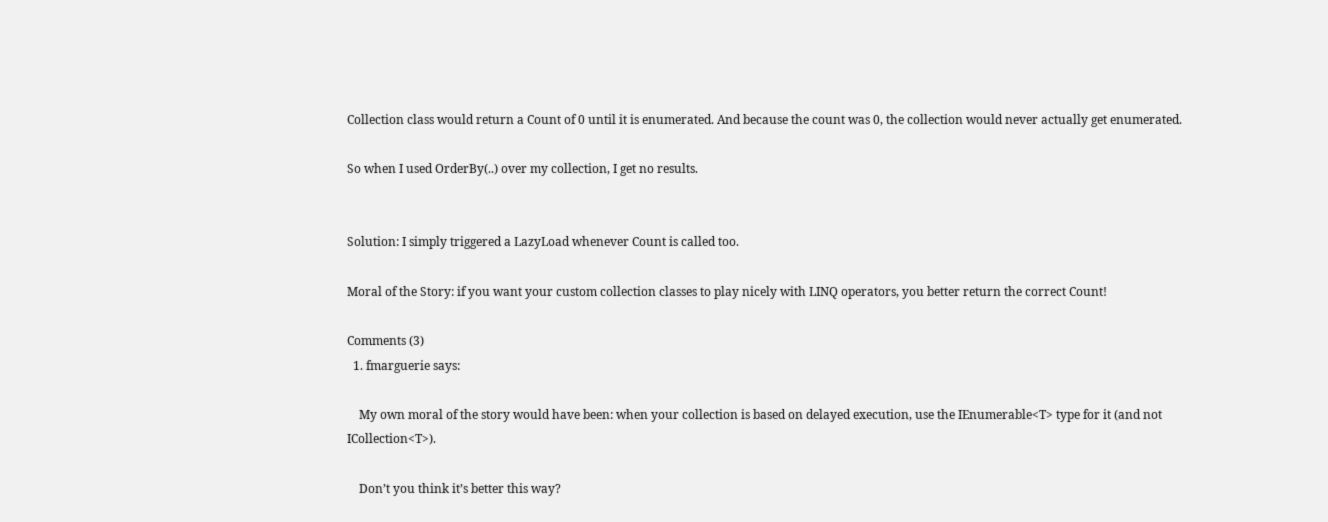Collection class would return a Count of 0 until it is enumerated. And because the count was 0, the collection would never actually get enumerated.

So when I used OrderBy(..) over my collection, I get no results.


Solution: I simply triggered a LazyLoad whenever Count is called too.

Moral of the Story: if you want your custom collection classes to play nicely with LINQ operators, you better return the correct Count!

Comments (3)
  1. fmarguerie says:

    My own moral of the story would have been: when your collection is based on delayed execution, use the IEnumerable<T> type for it (and not ICollection<T>).

    Don’t you think it’s better this way?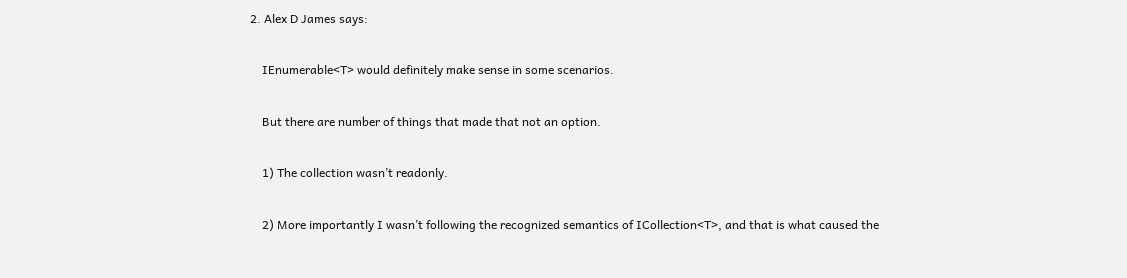2. Alex D James says:

    IEnumerable<T> would definitely make sense in some scenarios.

    But there are number of things that made that not an option.

    1) The collection wasn’t readonly.

    2) More importantly I wasn’t following the recognized semantics of ICollection<T>, and that is what caused the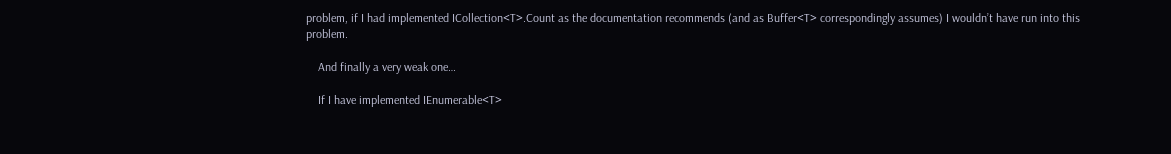problem, if I had implemented ICollection<T>.Count as the documentation recommends (and as Buffer<T> correspondingly assumes) I wouldn’t have run into this problem.

    And finally a very weak one…

    If I have implemented IEnumerable<T>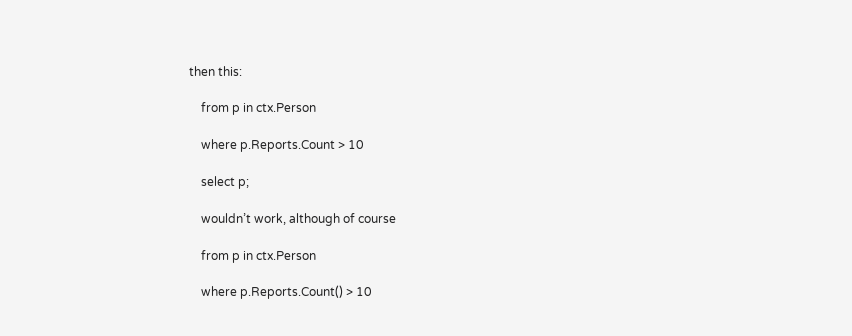then this:

    from p in ctx.Person

    where p.Reports.Count > 10

    select p;

    wouldn’t work, although of course

    from p in ctx.Person

    where p.Reports.Count() > 10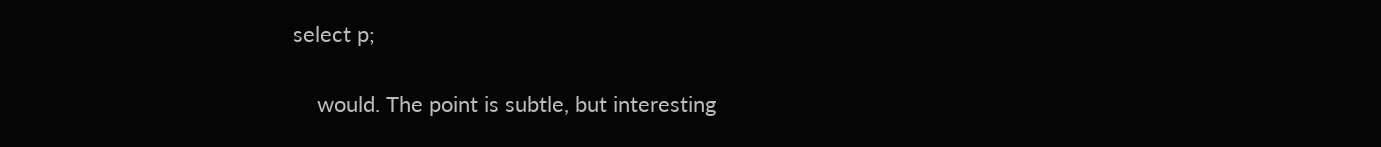select p;

    would. The point is subtle, but interesting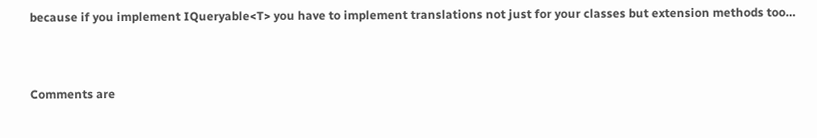because if you implement IQueryable<T> you have to implement translations not just for your classes but extension methods too…


Comments are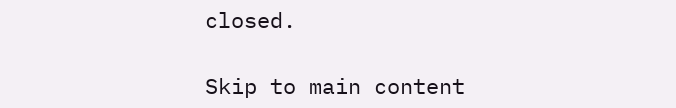closed.

Skip to main content